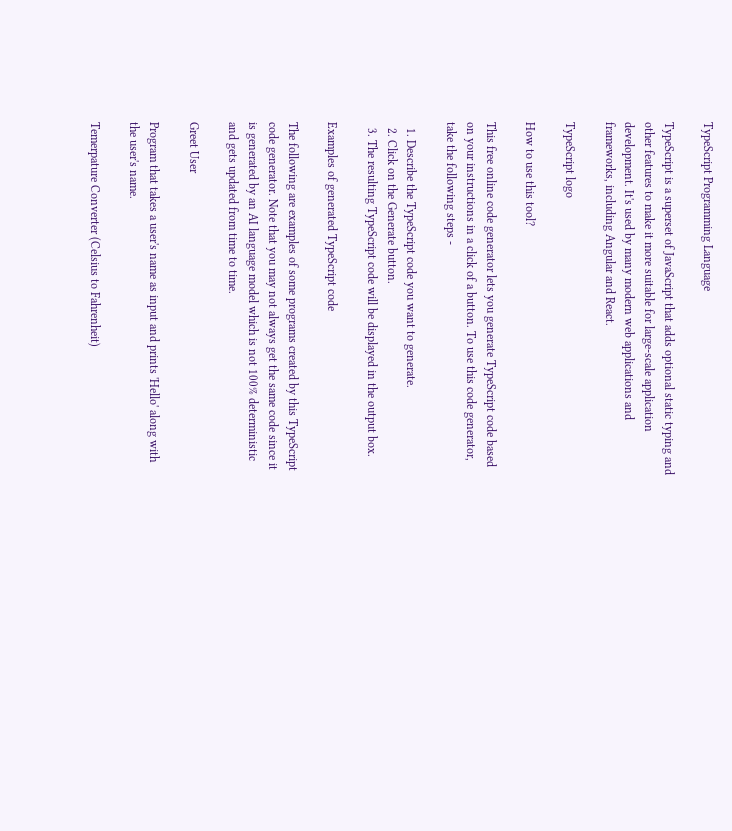TypeScript Programming Language

TypeScript is a superset of JavaScript that adds optional static typing and other features to make it more suitable for large-scale application development. It's used by many modern web applications and frameworks, including Angular and React.

TypeScript logo

How to use this tool?

This free online code generator lets you generate TypeScript code based on your instructions in a click of a button. To use this code generator, take the following steps -

  1. Describe the TypeScript code you want to generate.
  2. Click on the Generate button.
  3. The resulting TypeScript code will be displayed in the output box.

Examples of generated TypeScript code

The following are examples of some programs created by this TypeScript code generator. Note that you may not always get the same code since it is generated by an AI language model which is not 100% deterministic and gets updated from time to time.

Greet User

Program that takes a user's name as input and prints 'Hello' along with the user's name.

Temerpature Converter (Celsius to Fahrenheit)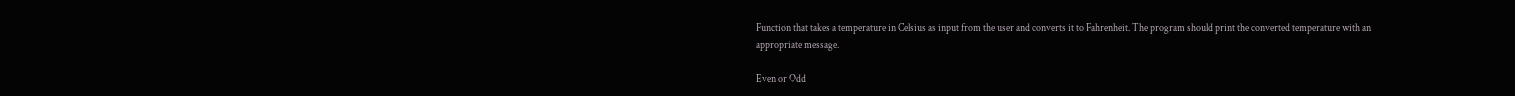Function that takes a temperature in Celsius as input from the user and converts it to Fahrenheit. The program should print the converted temperature with an appropriate message.

Even or Odd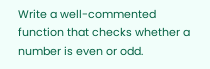Write a well-commented function that checks whether a number is even or odd.